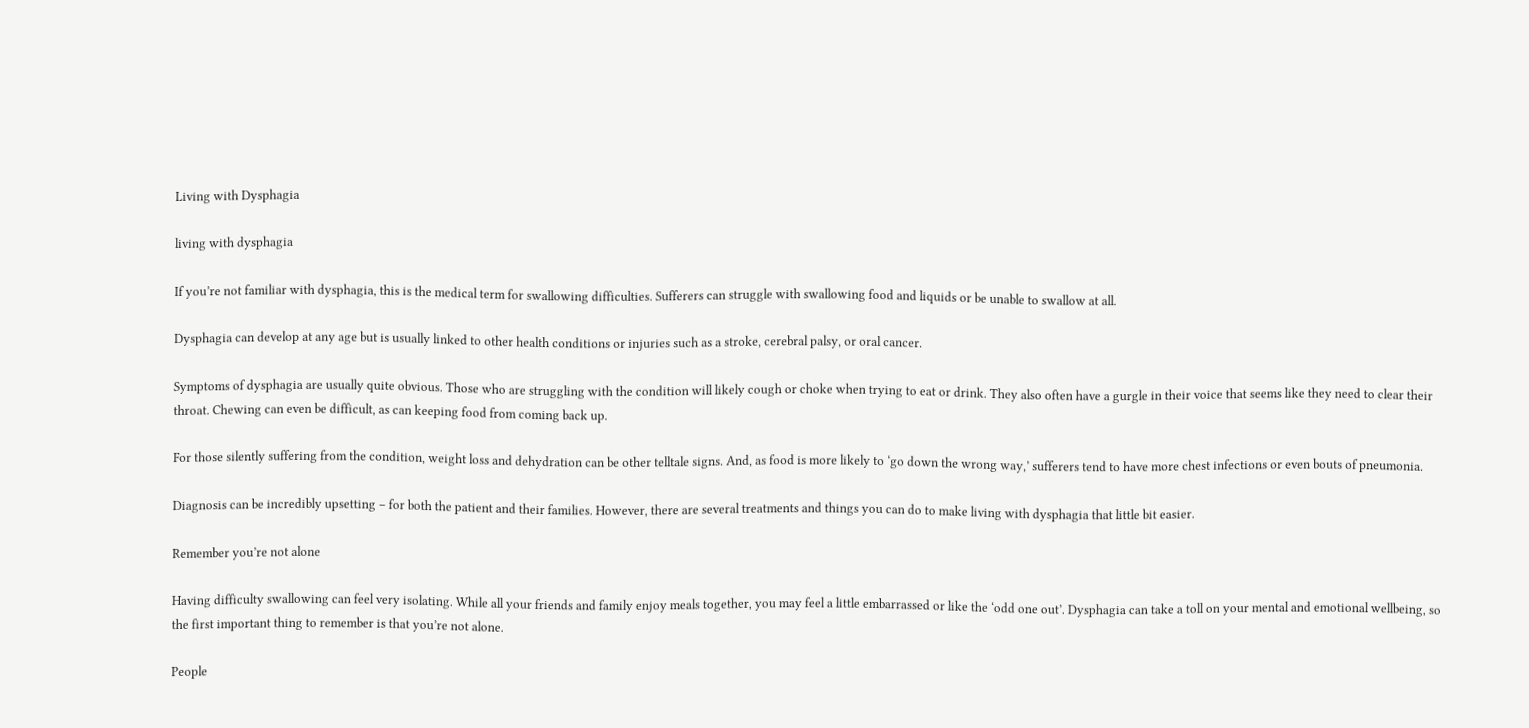Living with Dysphagia

living with dysphagia

If you’re not familiar with dysphagia, this is the medical term for swallowing difficulties. Sufferers can struggle with swallowing food and liquids or be unable to swallow at all.

Dysphagia can develop at any age but is usually linked to other health conditions or injuries such as a stroke, cerebral palsy, or oral cancer.

Symptoms of dysphagia are usually quite obvious. Those who are struggling with the condition will likely cough or choke when trying to eat or drink. They also often have a gurgle in their voice that seems like they need to clear their throat. Chewing can even be difficult, as can keeping food from coming back up.

For those silently suffering from the condition, weight loss and dehydration can be other telltale signs. And, as food is more likely to ‘go down the wrong way,’ sufferers tend to have more chest infections or even bouts of pneumonia.

Diagnosis can be incredibly upsetting – for both the patient and their families. However, there are several treatments and things you can do to make living with dysphagia that little bit easier.

Remember you’re not alone

Having difficulty swallowing can feel very isolating. While all your friends and family enjoy meals together, you may feel a little embarrassed or like the ‘odd one out’. Dysphagia can take a toll on your mental and emotional wellbeing, so the first important thing to remember is that you’re not alone.

People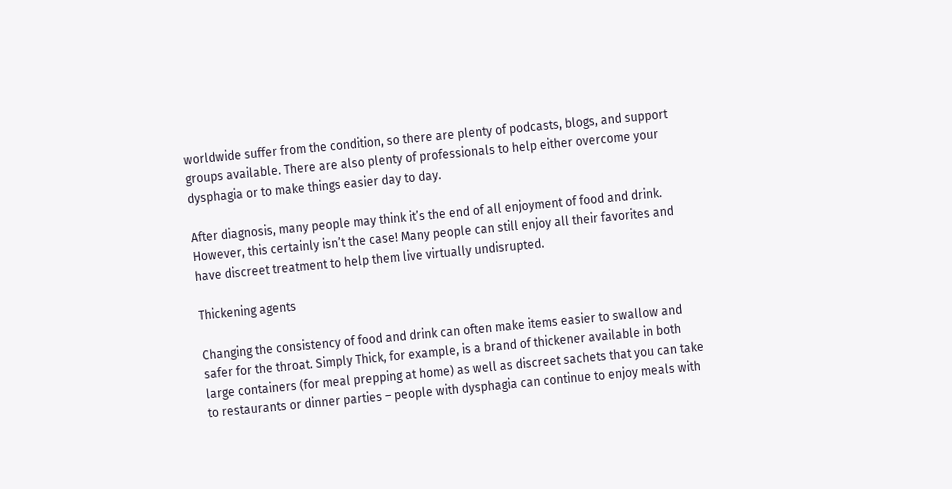worldwide suffer from the condition, so there are plenty of podcasts, blogs, and support groups available. There are also plenty of professionals to help either overcome your dysphagia or to make things easier day to day.

After diagnosis, many people may think it’s the end of all enjoyment of food and drink. However, this certainly isn’t the case! Many people can still enjoy all their favorites and have discreet treatment to help them live virtually undisrupted.

Thickening agents

Changing the consistency of food and drink can often make items easier to swallow and safer for the throat. Simply Thick, for example, is a brand of thickener available in both large containers (for meal prepping at home) as well as discreet sachets that you can take to restaurants or dinner parties – people with dysphagia can continue to enjoy meals with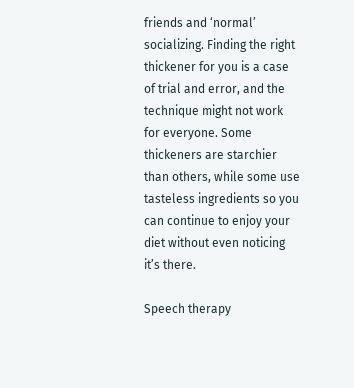friends and ‘normal’ socializing. Finding the right thickener for you is a case of trial and error, and the technique might not work for everyone. Some thickeners are starchier than others, while some use tasteless ingredients so you can continue to enjoy your diet without even noticing it’s there.

Speech therapy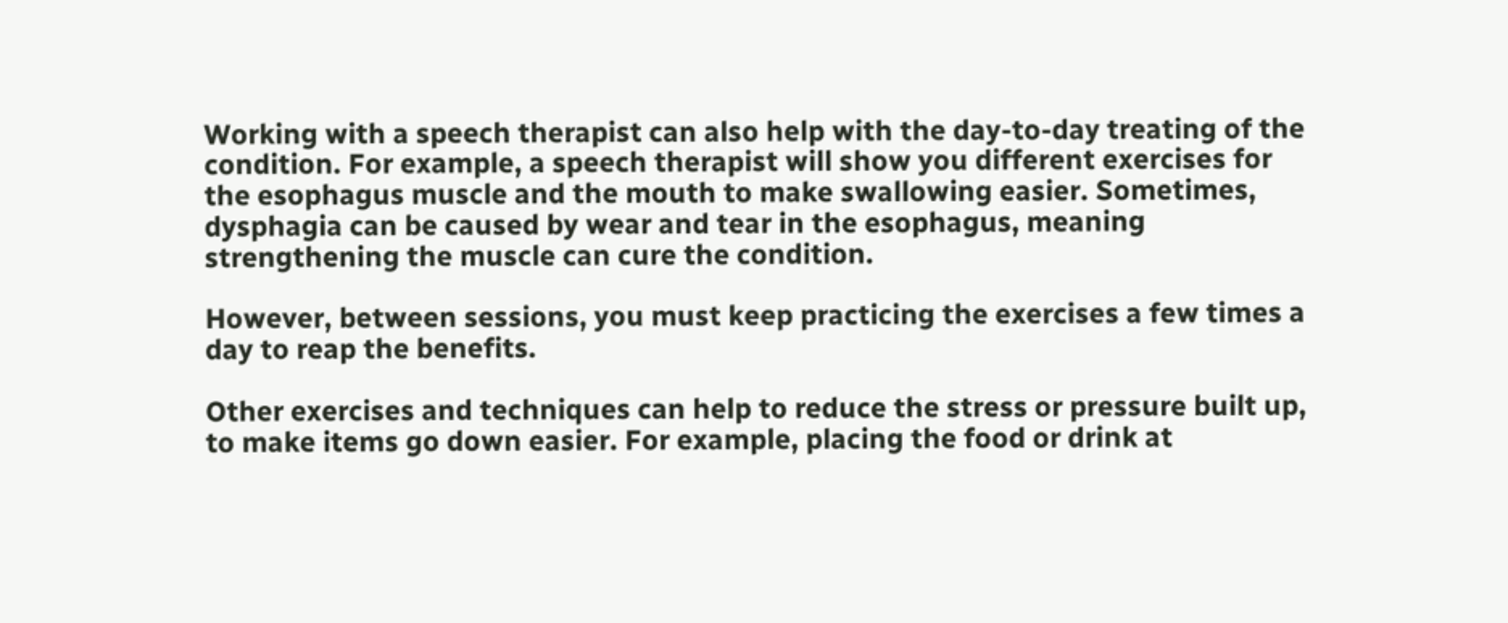Working with a speech therapist can also help with the day-to-day treating of the condition. For example, a speech therapist will show you different exercises for the esophagus muscle and the mouth to make swallowing easier. Sometimes, dysphagia can be caused by wear and tear in the esophagus, meaning strengthening the muscle can cure the condition.

However, between sessions, you must keep practicing the exercises a few times a day to reap the benefits.

Other exercises and techniques can help to reduce the stress or pressure built up, to make items go down easier. For example, placing the food or drink at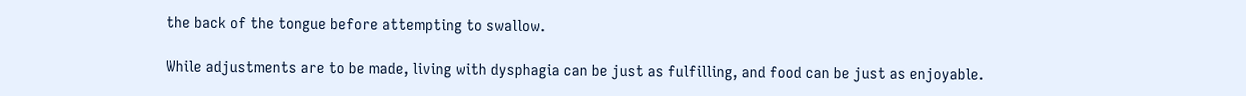the back of the tongue before attempting to swallow.

While adjustments are to be made, living with dysphagia can be just as fulfilling, and food can be just as enjoyable.